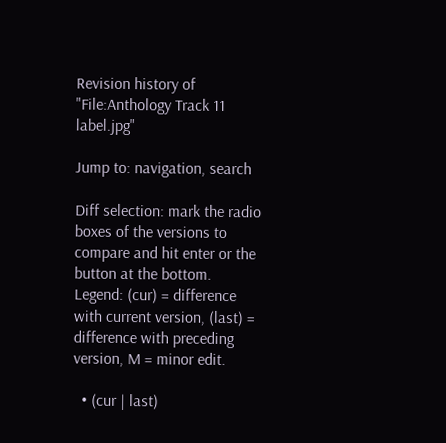Revision history of "File:Anthology Track 11 label.jpg"

Jump to: navigation, search

Diff selection: mark the radio boxes of the versions to compare and hit enter or the button at the bottom.
Legend: (cur) = difference with current version, (last) = difference with preceding version, M = minor edit.

  • (cur | last)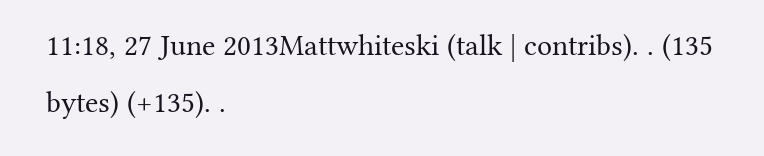11:18, 27 June 2013Mattwhiteski (talk | contribs). . (135 bytes) (+135). .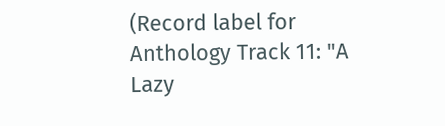(Record label for Anthology Track 11: "A Lazy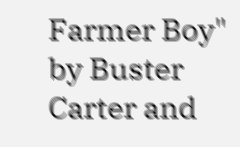Farmer Boy" by Buster Carter and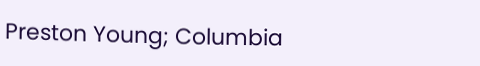Preston Young; Columbia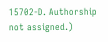15702-D. Authorship not assigned.)